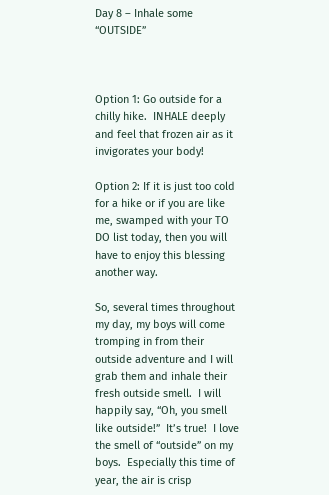Day 8 – Inhale some “OUTSIDE”



Option 1: Go outside for a chilly hike.  INHALE deeply and feel that frozen air as it invigorates your body!

Option 2: If it is just too cold for a hike or if you are like me, swamped with your TO DO list today, then you will have to enjoy this blessing another way.

So, several times throughout my day, my boys will come tromping in from their outside adventure and I will grab them and inhale their fresh outside smell.  I will happily say, “Oh, you smell like outside!”  It’s true!  I love the smell of “outside” on my boys.  Especially this time of year, the air is crisp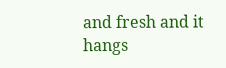and fresh and it hangs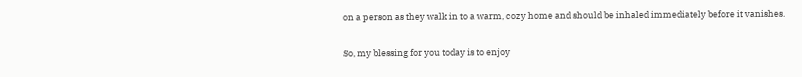on a person as they walk in to a warm, cozy home and should be inhaled immediately before it vanishes.

So, my blessing for you today is to enjoy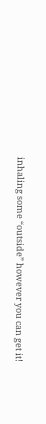inhaling some “outside” however you can get it!